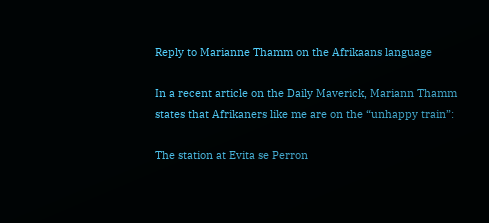Reply to Marianne Thamm on the Afrikaans language

In a recent article on the Daily Maverick, Mariann Thamm states that Afrikaners like me are on the “unhappy train”:

The station at Evita se Perron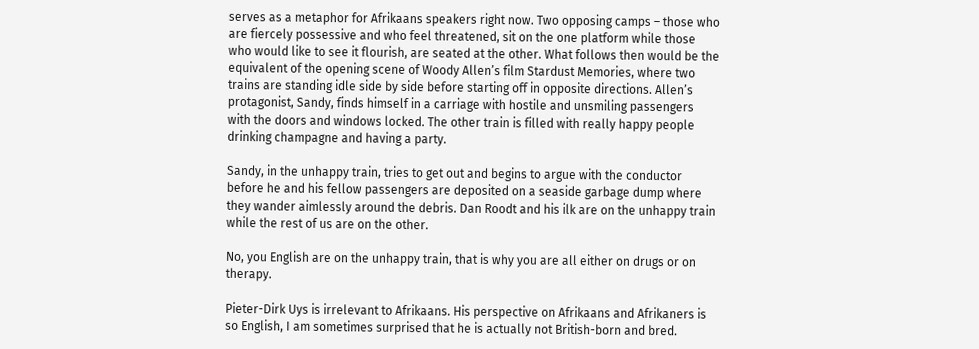serves as a metaphor for Afrikaans speakers right now. Two opposing camps – those who are fiercely possessive and who feel threatened, sit on the one platform while those who would like to see it flourish, are seated at the other. What follows then would be the equivalent of the opening scene of Woody Allen’s film Stardust Memories, where two trains are standing idle side by side before starting off in opposite directions. Allen’s protagonist, Sandy, finds himself in a carriage with hostile and unsmiling passengers with the doors and windows locked. The other train is filled with really happy people drinking champagne and having a party.

Sandy, in the unhappy train, tries to get out and begins to argue with the conductor before he and his fellow passengers are deposited on a seaside garbage dump where they wander aimlessly around the debris. Dan Roodt and his ilk are on the unhappy train while the rest of us are on the other.

No, you English are on the unhappy train, that is why you are all either on drugs or on therapy.

Pieter-Dirk Uys is irrelevant to Afrikaans. His perspective on Afrikaans and Afrikaners is so English, I am sometimes surprised that he is actually not British-born and bred.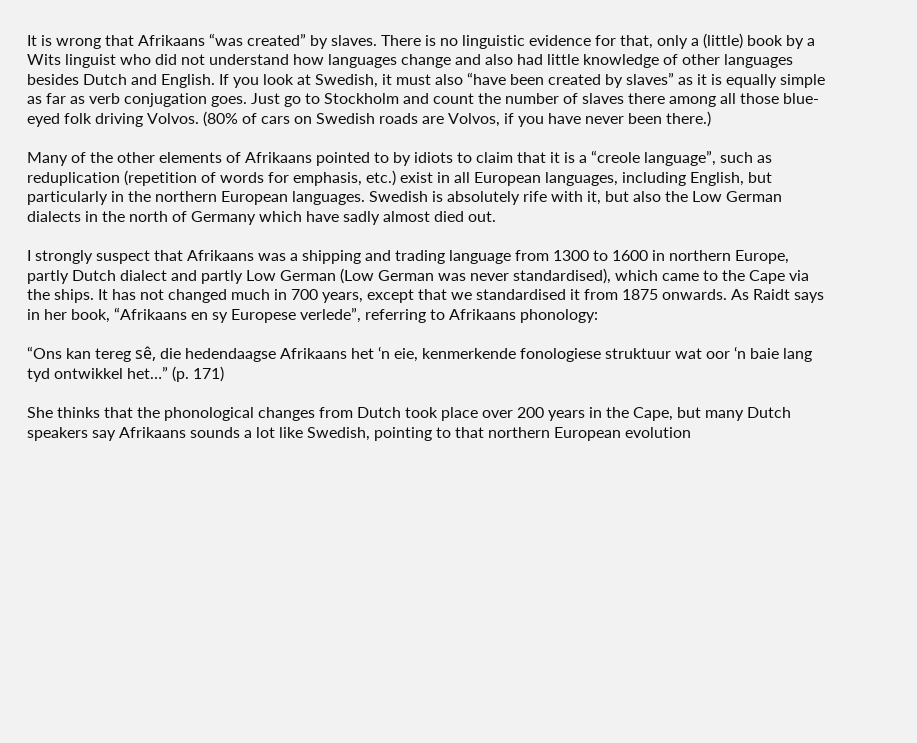It is wrong that Afrikaans “was created” by slaves. There is no linguistic evidence for that, only a (little) book by a Wits linguist who did not understand how languages change and also had little knowledge of other languages besides Dutch and English. If you look at Swedish, it must also “have been created by slaves” as it is equally simple as far as verb conjugation goes. Just go to Stockholm and count the number of slaves there among all those blue-eyed folk driving Volvos. (80% of cars on Swedish roads are Volvos, if you have never been there.)

Many of the other elements of Afrikaans pointed to by idiots to claim that it is a “creole language”, such as reduplication (repetition of words for emphasis, etc.) exist in all European languages, including English, but particularly in the northern European languages. Swedish is absolutely rife with it, but also the Low German dialects in the north of Germany which have sadly almost died out.

I strongly suspect that Afrikaans was a shipping and trading language from 1300 to 1600 in northern Europe, partly Dutch dialect and partly Low German (Low German was never standardised), which came to the Cape via the ships. It has not changed much in 700 years, except that we standardised it from 1875 onwards. As Raidt says in her book, “Afrikaans en sy Europese verlede”, referring to Afrikaans phonology:

“Ons kan tereg sê, die hedendaagse Afrikaans het ‘n eie, kenmerkende fonologiese struktuur wat oor ‘n baie lang tyd ontwikkel het…” (p. 171)

She thinks that the phonological changes from Dutch took place over 200 years in the Cape, but many Dutch speakers say Afrikaans sounds a lot like Swedish, pointing to that northern European evolution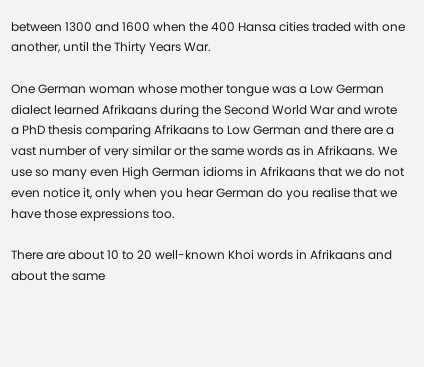between 1300 and 1600 when the 400 Hansa cities traded with one another, until the Thirty Years War.

One German woman whose mother tongue was a Low German dialect learned Afrikaans during the Second World War and wrote a PhD thesis comparing Afrikaans to Low German and there are a vast number of very similar or the same words as in Afrikaans. We use so many even High German idioms in Afrikaans that we do not even notice it, only when you hear German do you realise that we have those expressions too.

There are about 10 to 20 well-known Khoi words in Afrikaans and about the same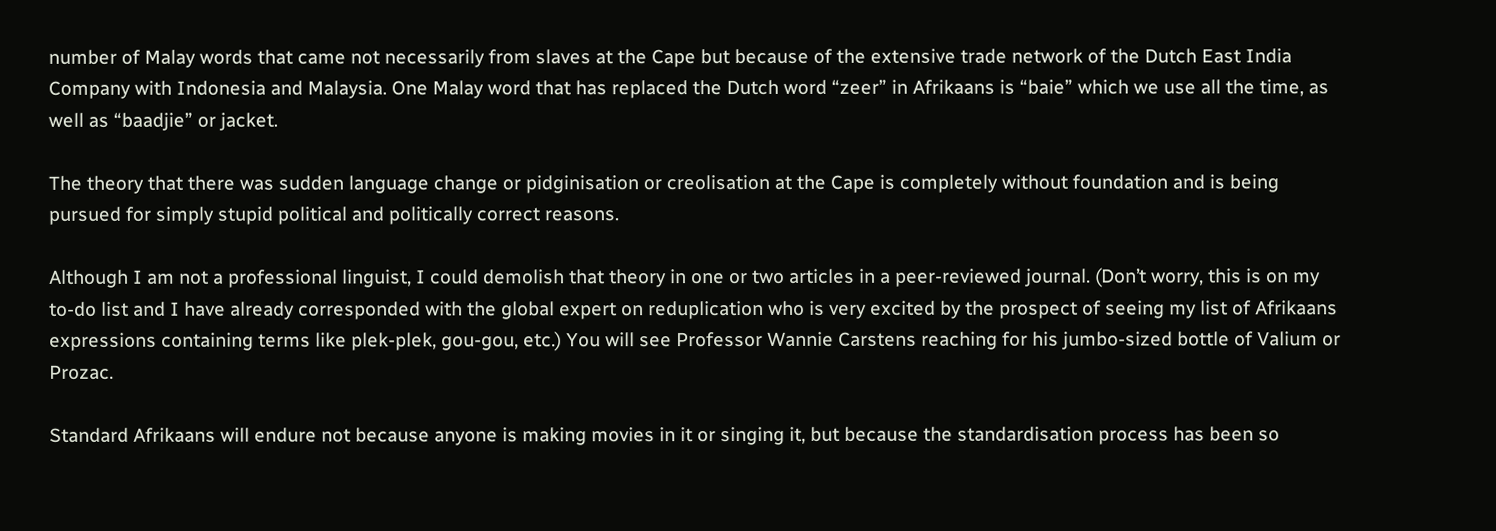number of Malay words that came not necessarily from slaves at the Cape but because of the extensive trade network of the Dutch East India Company with Indonesia and Malaysia. One Malay word that has replaced the Dutch word “zeer” in Afrikaans is “baie” which we use all the time, as well as “baadjie” or jacket.

The theory that there was sudden language change or pidginisation or creolisation at the Cape is completely without foundation and is being pursued for simply stupid political and politically correct reasons.

Although I am not a professional linguist, I could demolish that theory in one or two articles in a peer-reviewed journal. (Don’t worry, this is on my to-do list and I have already corresponded with the global expert on reduplication who is very excited by the prospect of seeing my list of Afrikaans expressions containing terms like plek-plek, gou-gou, etc.) You will see Professor Wannie Carstens reaching for his jumbo-sized bottle of Valium or Prozac.

Standard Afrikaans will endure not because anyone is making movies in it or singing it, but because the standardisation process has been so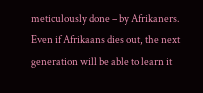meticulously done – by Afrikaners. Even if Afrikaans dies out, the next generation will be able to learn it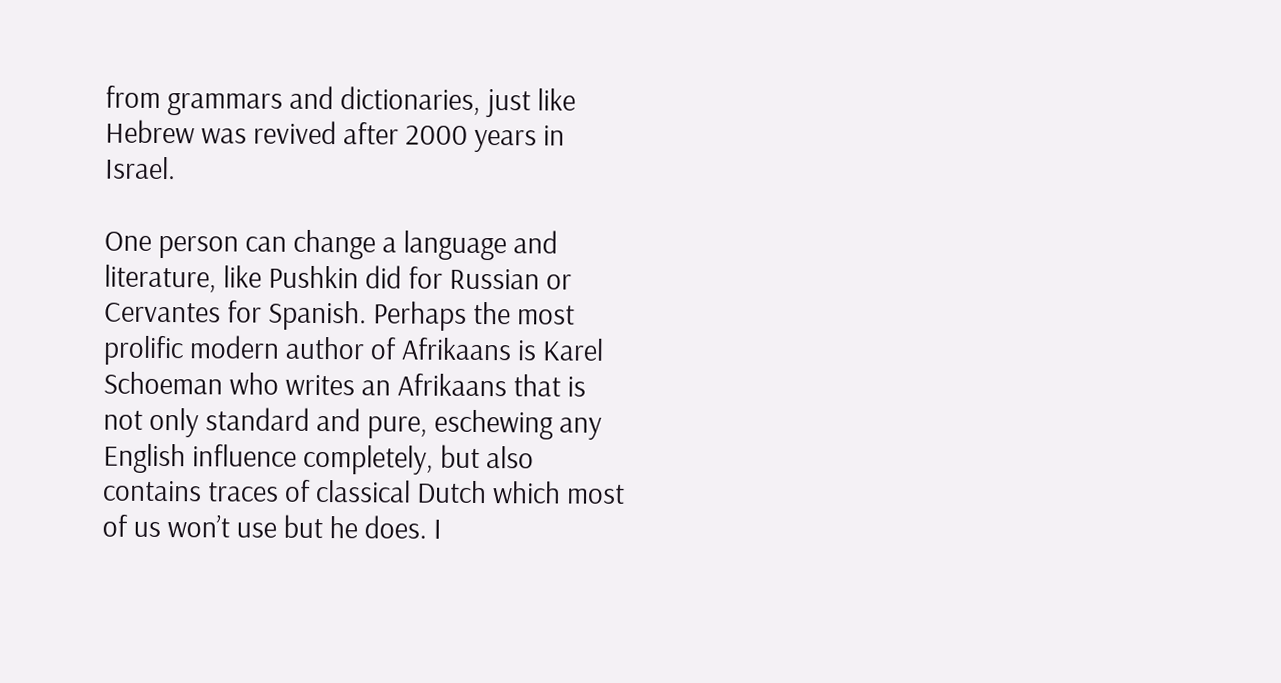from grammars and dictionaries, just like Hebrew was revived after 2000 years in Israel.

One person can change a language and literature, like Pushkin did for Russian or Cervantes for Spanish. Perhaps the most prolific modern author of Afrikaans is Karel Schoeman who writes an Afrikaans that is not only standard and pure, eschewing any English influence completely, but also contains traces of classical Dutch which most of us won’t use but he does. I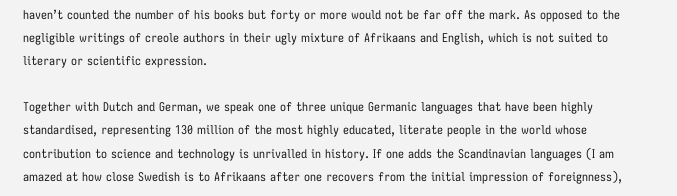haven’t counted the number of his books but forty or more would not be far off the mark. As opposed to the negligible writings of creole authors in their ugly mixture of Afrikaans and English, which is not suited to literary or scientific expression.

Together with Dutch and German, we speak one of three unique Germanic languages that have been highly standardised, representing 130 million of the most highly educated, literate people in the world whose contribution to science and technology is unrivalled in history. If one adds the Scandinavian languages (I am amazed at how close Swedish is to Afrikaans after one recovers from the initial impression of foreignness),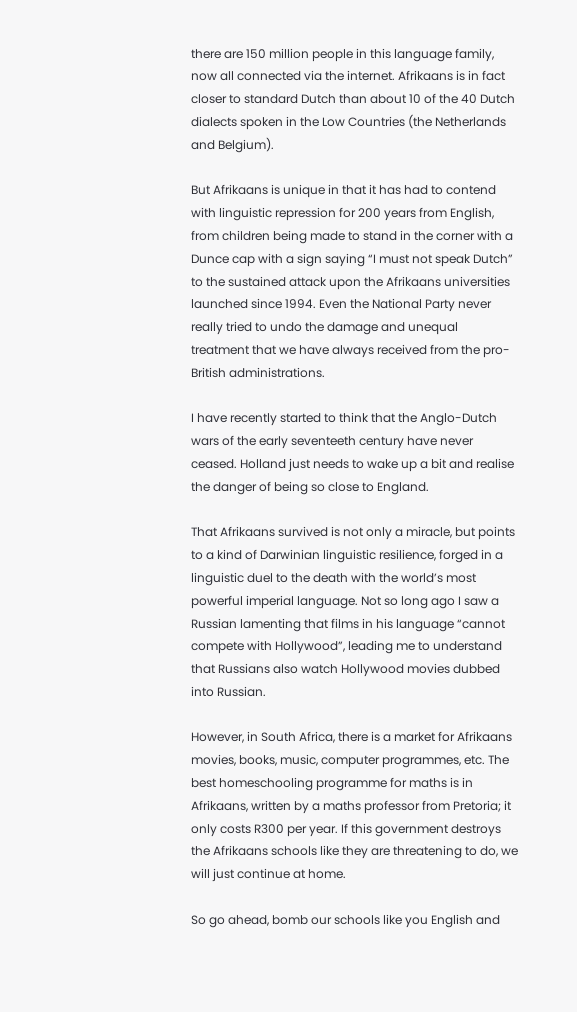there are 150 million people in this language family, now all connected via the internet. Afrikaans is in fact closer to standard Dutch than about 10 of the 40 Dutch dialects spoken in the Low Countries (the Netherlands and Belgium).

But Afrikaans is unique in that it has had to contend with linguistic repression for 200 years from English, from children being made to stand in the corner with a Dunce cap with a sign saying “I must not speak Dutch” to the sustained attack upon the Afrikaans universities launched since 1994. Even the National Party never really tried to undo the damage and unequal treatment that we have always received from the pro-British administrations.

I have recently started to think that the Anglo-Dutch wars of the early seventeeth century have never ceased. Holland just needs to wake up a bit and realise the danger of being so close to England.

That Afrikaans survived is not only a miracle, but points to a kind of Darwinian linguistic resilience, forged in a linguistic duel to the death with the world’s most powerful imperial language. Not so long ago I saw a Russian lamenting that films in his language “cannot compete with Hollywood”, leading me to understand that Russians also watch Hollywood movies dubbed into Russian.

However, in South Africa, there is a market for Afrikaans movies, books, music, computer programmes, etc. The best homeschooling programme for maths is in Afrikaans, written by a maths professor from Pretoria; it only costs R300 per year. If this government destroys the Afrikaans schools like they are threatening to do, we will just continue at home.

So go ahead, bomb our schools like you English and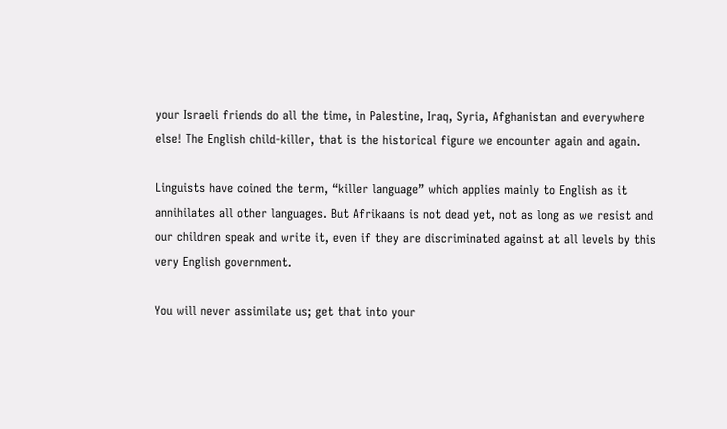your Israeli friends do all the time, in Palestine, Iraq, Syria, Afghanistan and everywhere else! The English child-killer, that is the historical figure we encounter again and again.

Linguists have coined the term, “killer language” which applies mainly to English as it annihilates all other languages. But Afrikaans is not dead yet, not as long as we resist and our children speak and write it, even if they are discriminated against at all levels by this very English government.

You will never assimilate us; get that into your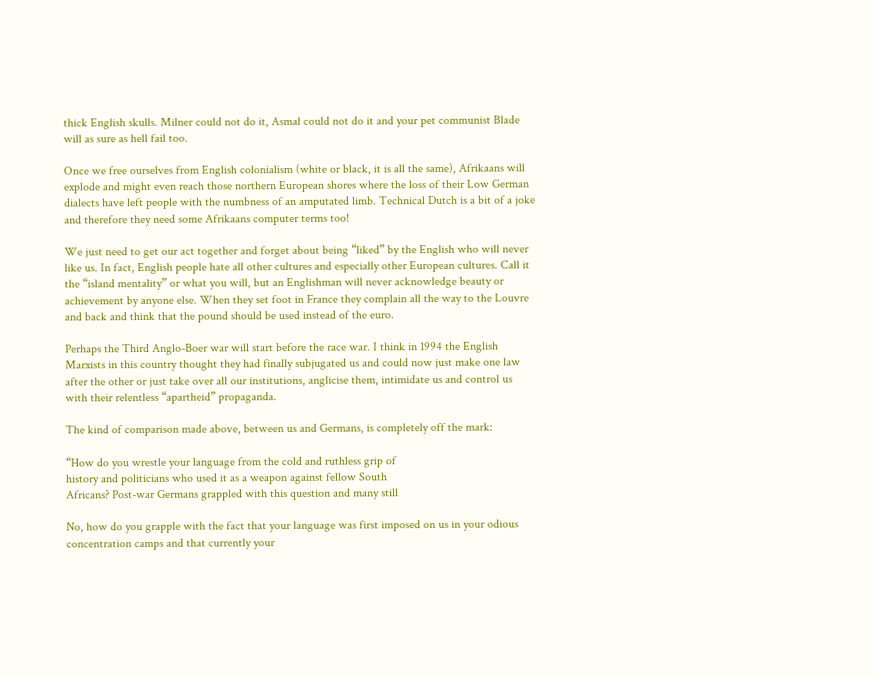thick English skulls. Milner could not do it, Asmal could not do it and your pet communist Blade will as sure as hell fail too.

Once we free ourselves from English colonialism (white or black, it is all the same), Afrikaans will explode and might even reach those northern European shores where the loss of their Low German dialects have left people with the numbness of an amputated limb. Technical Dutch is a bit of a joke and therefore they need some Afrikaans computer terms too!

We just need to get our act together and forget about being “liked” by the English who will never like us. In fact, English people hate all other cultures and especially other European cultures. Call it the “island mentality” or what you will, but an Englishman will never acknowledge beauty or achievement by anyone else. When they set foot in France they complain all the way to the Louvre and back and think that the pound should be used instead of the euro.

Perhaps the Third Anglo-Boer war will start before the race war. I think in 1994 the English Marxists in this country thought they had finally subjugated us and could now just make one law after the other or just take over all our institutions, anglicise them, intimidate us and control us with their relentless “apartheid” propaganda.

The kind of comparison made above, between us and Germans, is completely off the mark:

“How do you wrestle your language from the cold and ruthless grip of
history and politicians who used it as a weapon against fellow South
Africans? Post-war Germans grappled with this question and many still

No, how do you grapple with the fact that your language was first imposed on us in your odious concentration camps and that currently your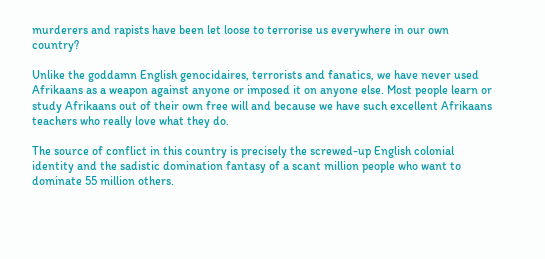murderers and rapists have been let loose to terrorise us everywhere in our own country?

Unlike the goddamn English genocidaires, terrorists and fanatics, we have never used Afrikaans as a weapon against anyone or imposed it on anyone else. Most people learn or study Afrikaans out of their own free will and because we have such excellent Afrikaans teachers who really love what they do.

The source of conflict in this country is precisely the screwed-up English colonial identity and the sadistic domination fantasy of a scant million people who want to dominate 55 million others.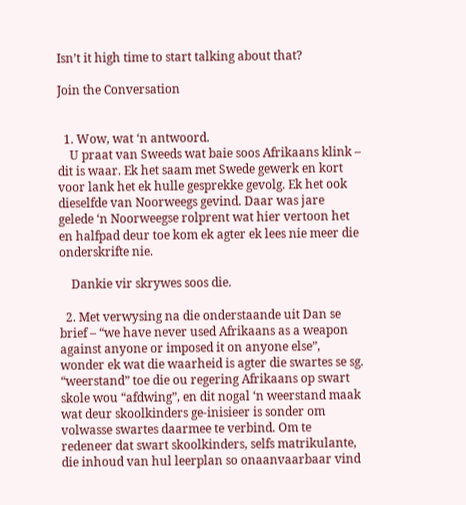Isn’t it high time to start talking about that?

Join the Conversation


  1. Wow, wat ‘n antwoord.
    U praat van Sweeds wat baie soos Afrikaans klink – dit is waar. Ek het saam met Swede gewerk en kort voor lank het ek hulle gesprekke gevolg. Ek het ook dieselfde van Noorweegs gevind. Daar was jare gelede ‘n Noorweegse rolprent wat hier vertoon het en halfpad deur toe kom ek agter ek lees nie meer die onderskrifte nie.

    Dankie vir skrywes soos die.

  2. Met verwysing na die onderstaande uit Dan se brief – “we have never used Afrikaans as a weapon against anyone or imposed it on anyone else”, wonder ek wat die waarheid is agter die swartes se sg. “weerstand” toe die ou regering Afrikaans op swart skole wou “afdwing”, en dit nogal ‘n weerstand maak wat deur skoolkinders ge-inisieer is sonder om volwasse swartes daarmee te verbind. Om te redeneer dat swart skoolkinders, selfs matrikulante, die inhoud van hul leerplan so onaanvaarbaar vind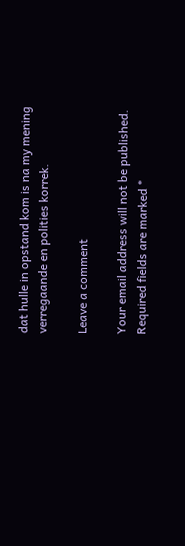dat hulle in opstand kom is na my mening verregaande en polities korrek.

Leave a comment

Your email address will not be published. Required fields are marked *